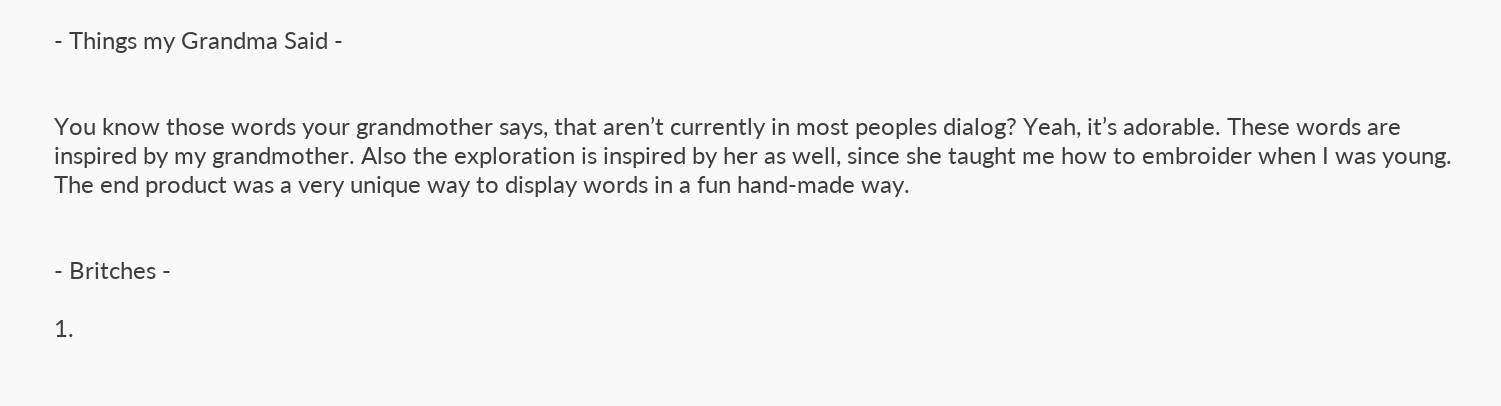- Things my Grandma Said -


You know those words your grandmother says, that aren’t currently in most peoples dialog? Yeah, it’s adorable. These words are inspired by my grandmother. Also the exploration is inspired by her as well, since she taught me how to embroider when I was young. The end product was a very unique way to display words in a fun hand-made way.


- Britches -

1.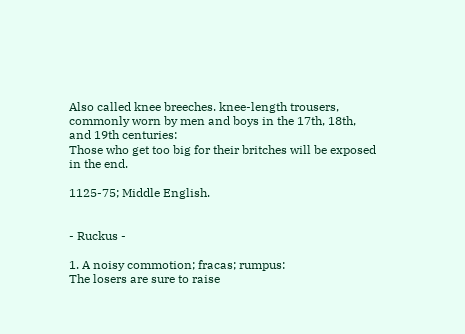Also called knee breeches. knee-length trousers, commonly worn by men and boys in the 17th, 18th, and 19th centuries:
Those who get too big for their britches will be exposed in the end.

1125-75; Middle English.


- Ruckus -

1. A noisy commotion; fracas; rumpus:
The losers are sure to raise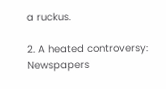a ruckus.

2. A heated controversy:
Newspapers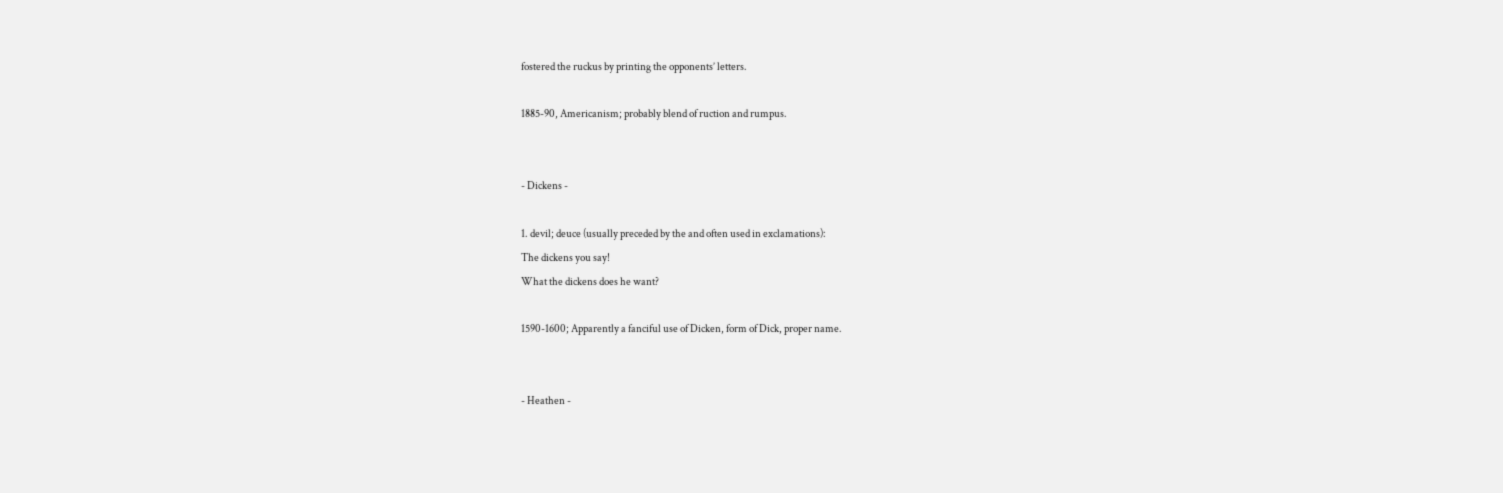fostered the ruckus by printing the opponents’ letters.

1885-90, Americanism; probably blend of ruction and rumpus.


- Dickens -

1. devil; deuce (usually preceded by the and often used in exclamations):
The dickens you say!
What the dickens does he want?

1590-1600; Apparently a fanciful use of Dicken, form of Dick, proper name.


- Heathen -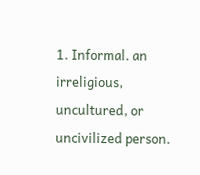1. Informal. an irreligious, uncultured, or uncivilized person.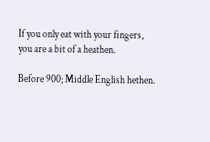If you only eat with your fingers, you are a bit of a heathen.

Before 900; Middle English hethen.